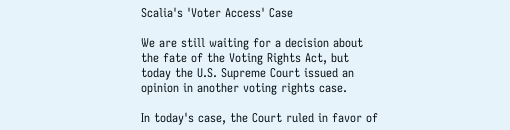Scalia's 'Voter Access' Case

We are still waiting for a decision about the fate of the Voting Rights Act, but today the U.S. Supreme Court issued an opinion in another voting rights case.

In today's case, the Court ruled in favor of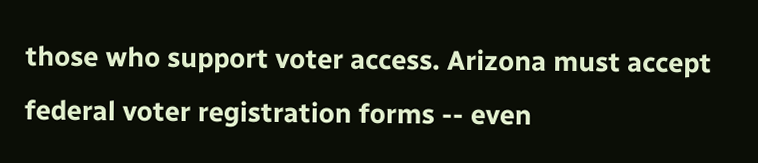those who support voter access. Arizona must accept federal voter registration forms -- even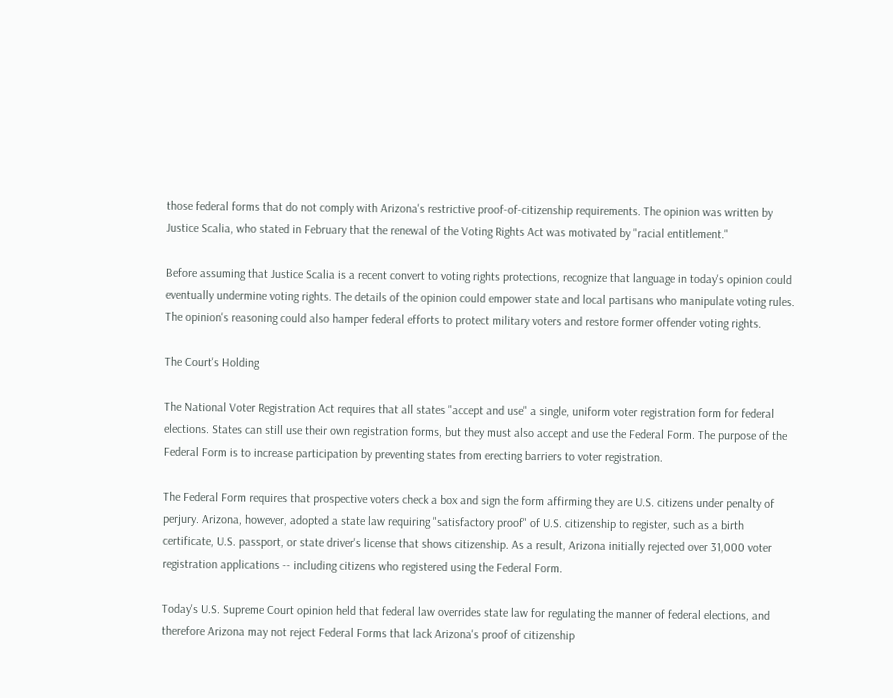those federal forms that do not comply with Arizona's restrictive proof-of-citizenship requirements. The opinion was written by Justice Scalia, who stated in February that the renewal of the Voting Rights Act was motivated by "racial entitlement."

Before assuming that Justice Scalia is a recent convert to voting rights protections, recognize that language in today's opinion could eventually undermine voting rights. The details of the opinion could empower state and local partisans who manipulate voting rules. The opinion's reasoning could also hamper federal efforts to protect military voters and restore former offender voting rights.

The Court's Holding

The National Voter Registration Act requires that all states "accept and use" a single, uniform voter registration form for federal elections. States can still use their own registration forms, but they must also accept and use the Federal Form. The purpose of the Federal Form is to increase participation by preventing states from erecting barriers to voter registration.

The Federal Form requires that prospective voters check a box and sign the form affirming they are U.S. citizens under penalty of perjury. Arizona, however, adopted a state law requiring "satisfactory proof" of U.S. citizenship to register, such as a birth certificate, U.S. passport, or state driver's license that shows citizenship. As a result, Arizona initially rejected over 31,000 voter registration applications -- including citizens who registered using the Federal Form.

Today's U.S. Supreme Court opinion held that federal law overrides state law for regulating the manner of federal elections, and therefore Arizona may not reject Federal Forms that lack Arizona's proof of citizenship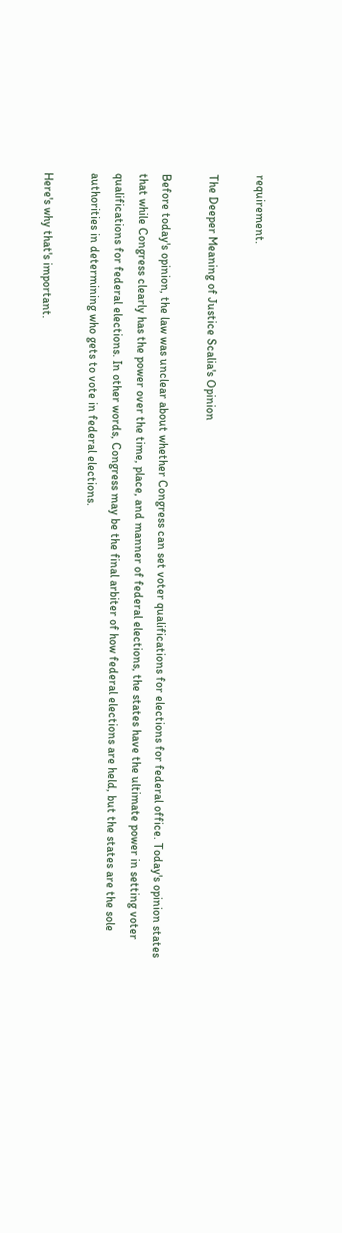requirement.

The Deeper Meaning of Justice Scalia's Opinion

Before today's opinion, the law was unclear about whether Congress can set voter qualifications for elections for federal office. Today's opinion states that while Congress clearly has the power over the time, place, and manner of federal elections, the states have the ultimate power in setting voter qualifications for federal elections. In other words, Congress may be the final arbiter of how federal elections are held, but the states are the sole authorities in determining who gets to vote in federal elections.

Here's why that's important.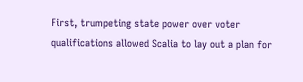First, trumpeting state power over voter qualifications allowed Scalia to lay out a plan for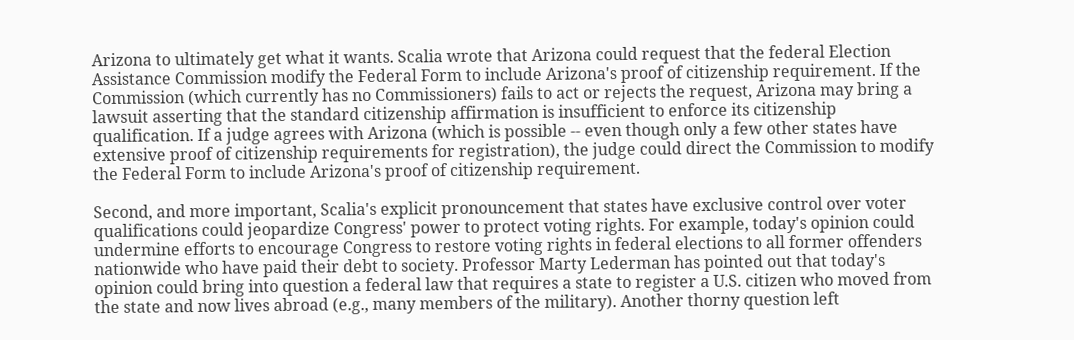Arizona to ultimately get what it wants. Scalia wrote that Arizona could request that the federal Election Assistance Commission modify the Federal Form to include Arizona's proof of citizenship requirement. If the Commission (which currently has no Commissioners) fails to act or rejects the request, Arizona may bring a lawsuit asserting that the standard citizenship affirmation is insufficient to enforce its citizenship qualification. If a judge agrees with Arizona (which is possible -- even though only a few other states have extensive proof of citizenship requirements for registration), the judge could direct the Commission to modify the Federal Form to include Arizona's proof of citizenship requirement.

Second, and more important, Scalia's explicit pronouncement that states have exclusive control over voter qualifications could jeopardize Congress' power to protect voting rights. For example, today's opinion could undermine efforts to encourage Congress to restore voting rights in federal elections to all former offenders nationwide who have paid their debt to society. Professor Marty Lederman has pointed out that today's opinion could bring into question a federal law that requires a state to register a U.S. citizen who moved from the state and now lives abroad (e.g., many members of the military). Another thorny question left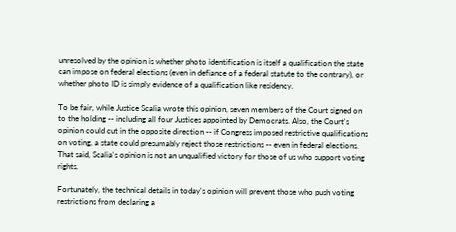unresolved by the opinion is whether photo identification is itself a qualification the state can impose on federal elections (even in defiance of a federal statute to the contrary), or whether photo ID is simply evidence of a qualification like residency.

To be fair, while Justice Scalia wrote this opinion, seven members of the Court signed on to the holding -- including all four Justices appointed by Democrats. Also, the Court's opinion could cut in the opposite direction -- if Congress imposed restrictive qualifications on voting, a state could presumably reject those restrictions -- even in federal elections. That said, Scalia's opinion is not an unqualified victory for those of us who support voting rights.

Fortunately, the technical details in today's opinion will prevent those who push voting restrictions from declaring a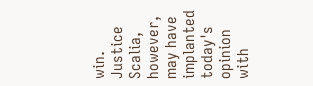win. Justice Scalia, however, may have implanted today's opinion with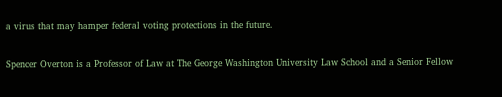a virus that may hamper federal voting protections in the future.

Spencer Overton is a Professor of Law at The George Washington University Law School and a Senior Fellow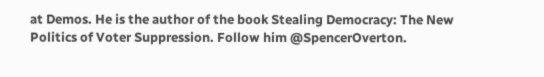at Demos. He is the author of the book Stealing Democracy: The New Politics of Voter Suppression. Follow him @SpencerOverton.